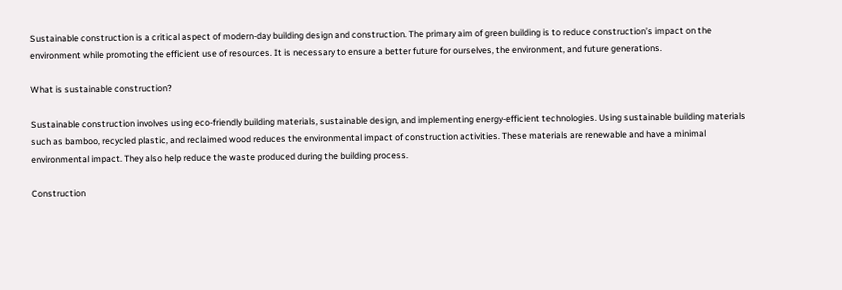Sustainable construction is a critical aspect of modern-day building design and construction. The primary aim of green building is to reduce construction’s impact on the environment while promoting the efficient use of resources. It is necessary to ensure a better future for ourselves, the environment, and future generations.

What is sustainable construction?

Sustainable construction involves using eco-friendly building materials, sustainable design, and implementing energy-efficient technologies. Using sustainable building materials such as bamboo, recycled plastic, and reclaimed wood reduces the environmental impact of construction activities. These materials are renewable and have a minimal environmental impact. They also help reduce the waste produced during the building process.

Construction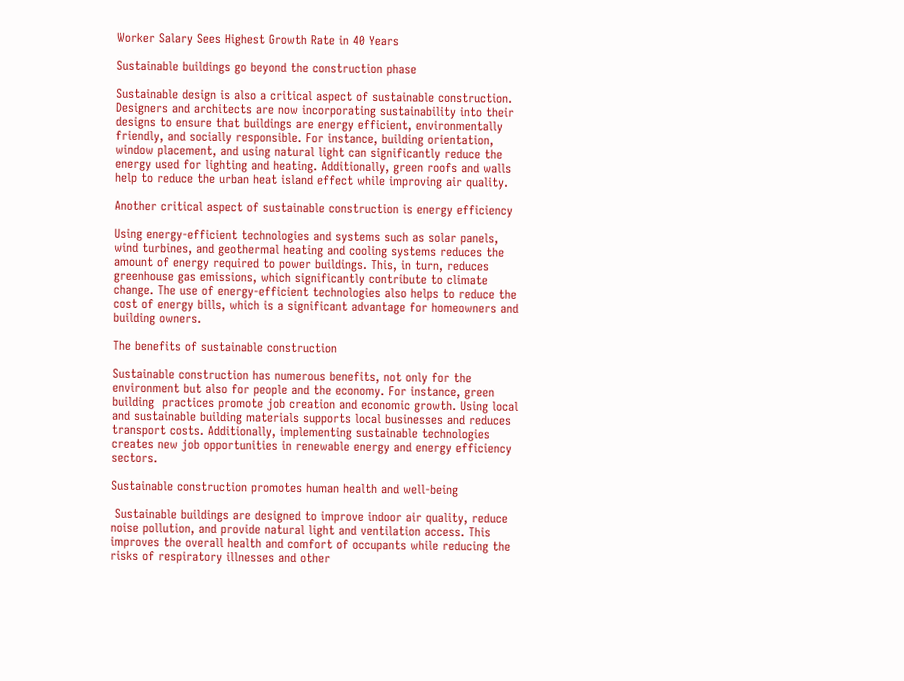Worker Salary Sees Highest Growth Rate in 40 Years

Sustainable buildings go beyond the construction phase

Sustainable design is also a critical aspect of sustainable construction. Designers and architects are now incorporating sustainability into their designs to ensure that buildings are energy efficient, environmentally friendly, and socially responsible. For instance, building orientation, window placement, and using natural light can significantly reduce the energy used for lighting and heating. Additionally, green roofs and walls help to reduce the urban heat island effect while improving air quality.

Another critical aspect of sustainable construction is energy efficiency

Using energy-efficient technologies and systems such as solar panels, wind turbines, and geothermal heating and cooling systems reduces the amount of energy required to power buildings. This, in turn, reduces greenhouse gas emissions, which significantly contribute to climate change. The use of energy-efficient technologies also helps to reduce the cost of energy bills, which is a significant advantage for homeowners and building owners.

The benefits of sustainable construction

Sustainable construction has numerous benefits, not only for the environment but also for people and the economy. For instance, green building  practices promote job creation and economic growth. Using local and sustainable building materials supports local businesses and reduces transport costs. Additionally, implementing sustainable technologies creates new job opportunities in renewable energy and energy efficiency sectors.

Sustainable construction promotes human health and well-being

 Sustainable buildings are designed to improve indoor air quality, reduce noise pollution, and provide natural light and ventilation access. This improves the overall health and comfort of occupants while reducing the risks of respiratory illnesses and other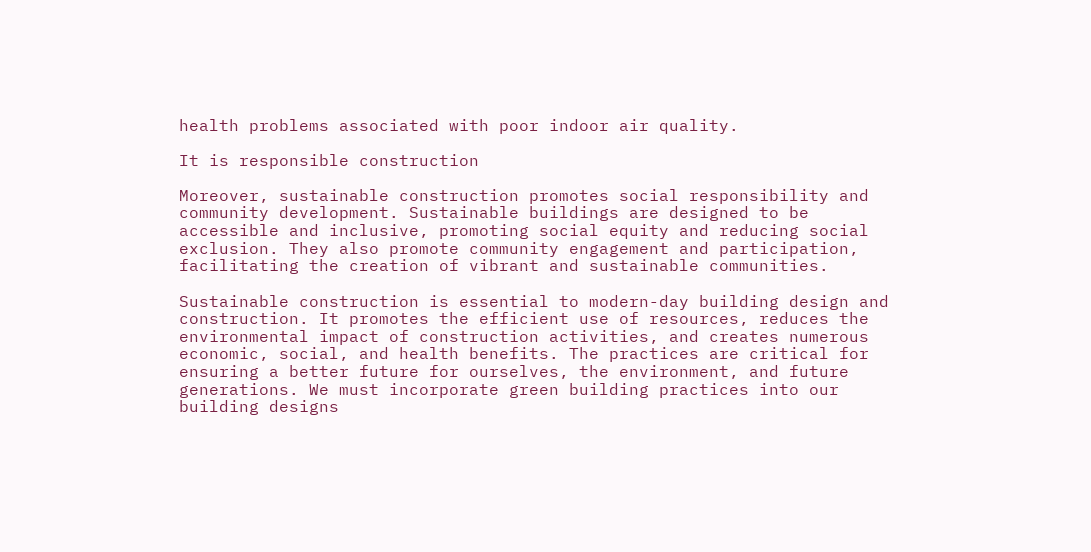health problems associated with poor indoor air quality.

It is responsible construction

Moreover, sustainable construction promotes social responsibility and community development. Sustainable buildings are designed to be accessible and inclusive, promoting social equity and reducing social exclusion. They also promote community engagement and participation, facilitating the creation of vibrant and sustainable communities.

Sustainable construction is essential to modern-day building design and construction. It promotes the efficient use of resources, reduces the environmental impact of construction activities, and creates numerous economic, social, and health benefits. The practices are critical for ensuring a better future for ourselves, the environment, and future generations. We must incorporate green building practices into our building designs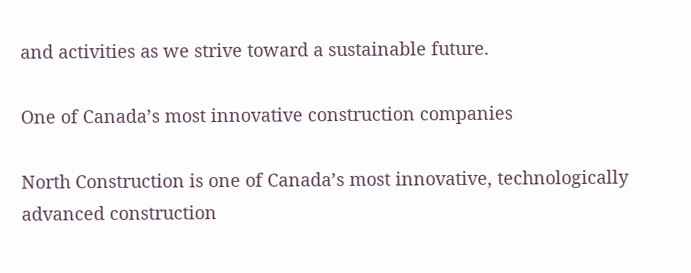and activities as we strive toward a sustainable future.

One of Canada’s most innovative construction companies

North Construction is one of Canada’s most innovative, technologically advanced construction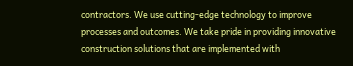contractors. We use cutting-edge technology to improve processes and outcomes. We take pride in providing innovative construction solutions that are implemented with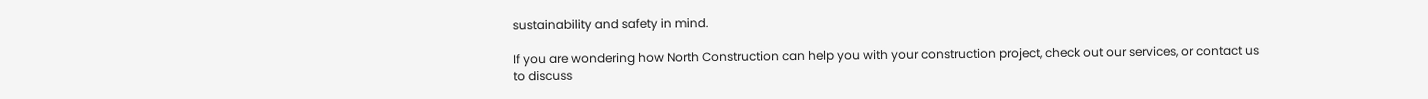sustainability and safety in mind.

If you are wondering how North Construction can help you with your construction project, check out our services, or contact us to discuss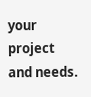your project and needs.